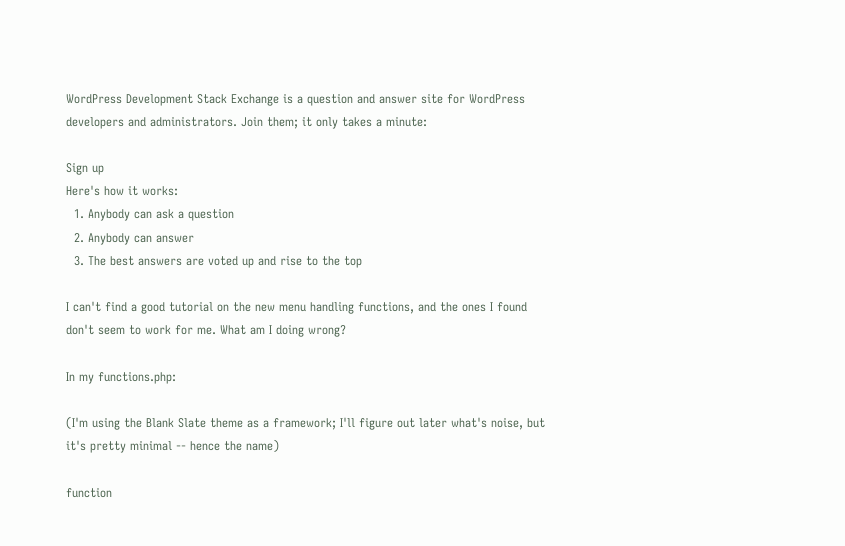WordPress Development Stack Exchange is a question and answer site for WordPress developers and administrators. Join them; it only takes a minute:

Sign up
Here's how it works:
  1. Anybody can ask a question
  2. Anybody can answer
  3. The best answers are voted up and rise to the top

I can't find a good tutorial on the new menu handling functions, and the ones I found don't seem to work for me. What am I doing wrong?

In my functions.php:

(I'm using the Blank Slate theme as a framework; I'll figure out later what's noise, but it's pretty minimal -- hence the name)

function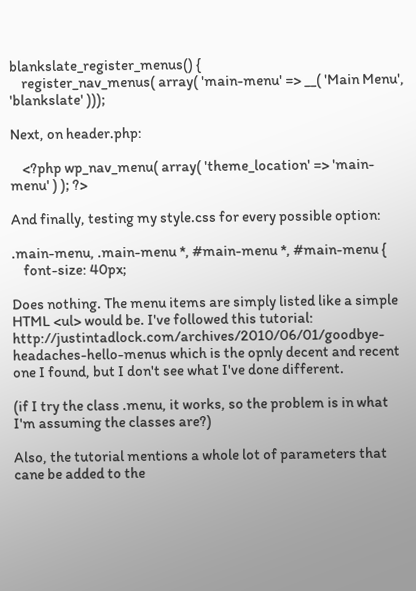blankslate_register_menus() {
    register_nav_menus( array( 'main-menu' => __( 'Main Menu', 'blankslate' )));

Next, on header.php:

    <?php wp_nav_menu( array( 'theme_location' => 'main-menu' ) ); ?>

And finally, testing my style.css for every possible option:

.main-menu, .main-menu *, #main-menu *, #main-menu {
    font-size: 40px;

Does nothing. The menu items are simply listed like a simple HTML <ul> would be. I've followed this tutorial: http://justintadlock.com/archives/2010/06/01/goodbye-headaches-hello-menus which is the opnly decent and recent one I found, but I don't see what I've done different.

(if I try the class .menu, it works, so the problem is in what I'm assuming the classes are?)

Also, the tutorial mentions a whole lot of parameters that cane be added to the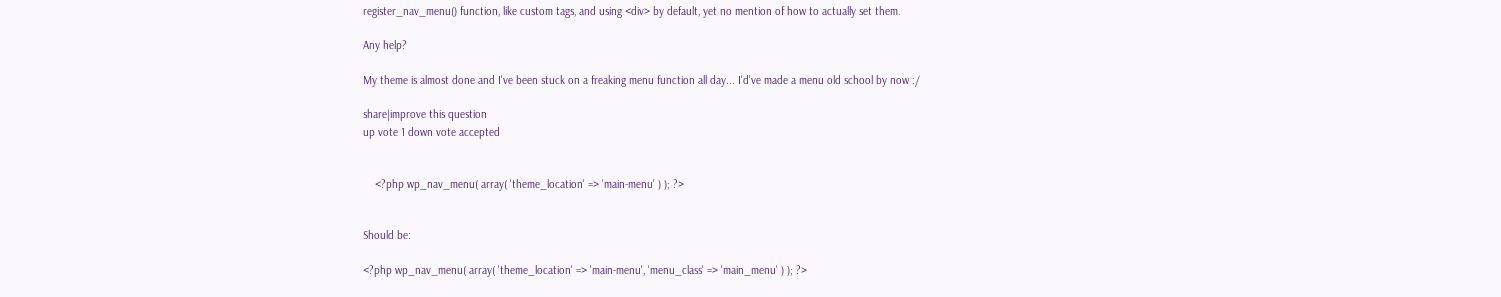register_nav_menu() function, like custom tags, and using <div> by default, yet no mention of how to actually set them.

Any help?

My theme is almost done and I've been stuck on a freaking menu function all day... I'd've made a menu old school by now :/

share|improve this question
up vote 1 down vote accepted


    <?php wp_nav_menu( array( 'theme_location' => 'main-menu' ) ); ?>


Should be:

<?php wp_nav_menu( array( 'theme_location' => 'main-menu', 'menu_class' => 'main_menu' ) ); ?>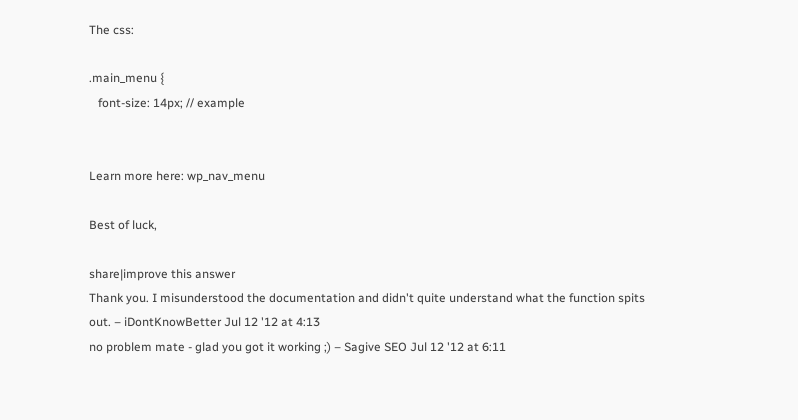The css:

.main_menu {
   font-size: 14px; // example


Learn more here: wp_nav_menu

Best of luck,

share|improve this answer
Thank you. I misunderstood the documentation and didn't quite understand what the function spits out. – iDontKnowBetter Jul 12 '12 at 4:13
no problem mate - glad you got it working ;) – Sagive SEO Jul 12 '12 at 6:11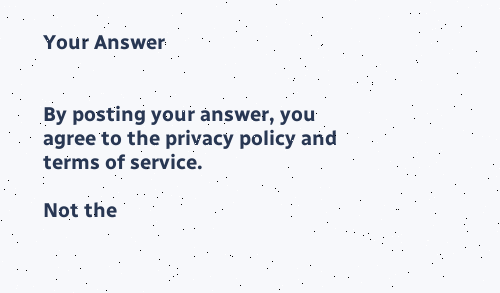Your Answer


By posting your answer, you agree to the privacy policy and terms of service.

Not the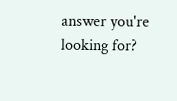answer you're looking for?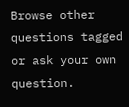Browse other questions tagged or ask your own question.